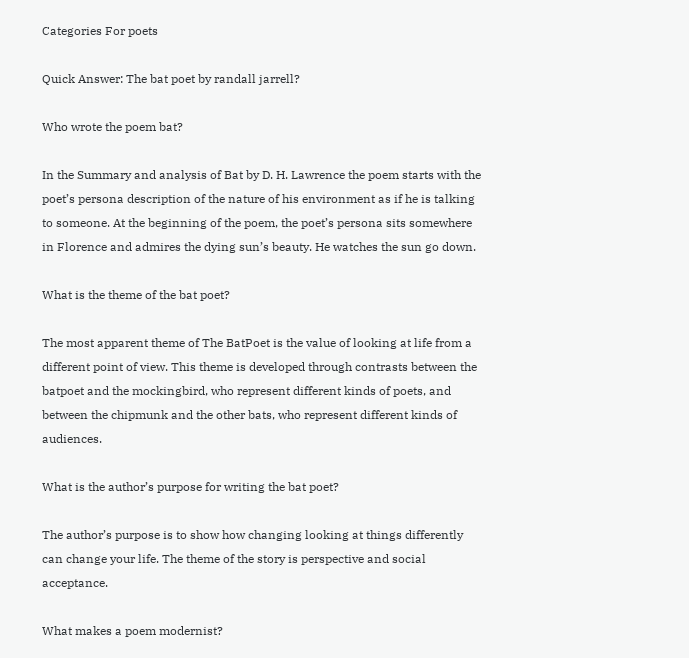Categories For poets

Quick Answer: The bat poet by randall jarrell?

Who wrote the poem bat?

In the Summary and analysis of Bat by D. H. Lawrence the poem starts with the poet’s persona description of the nature of his environment as if he is talking to someone. At the beginning of the poem, the poet’s persona sits somewhere in Florence and admires the dying sun’s beauty. He watches the sun go down.

What is the theme of the bat poet?

The most apparent theme of The BatPoet is the value of looking at life from a different point of view. This theme is developed through contrasts between the batpoet and the mockingbird, who represent different kinds of poets, and between the chipmunk and the other bats, who represent different kinds of audiences.

What is the author’s purpose for writing the bat poet?

The author’s purpose is to show how changing looking at things differently can change your life. The theme of the story is perspective and social acceptance.

What makes a poem modernist?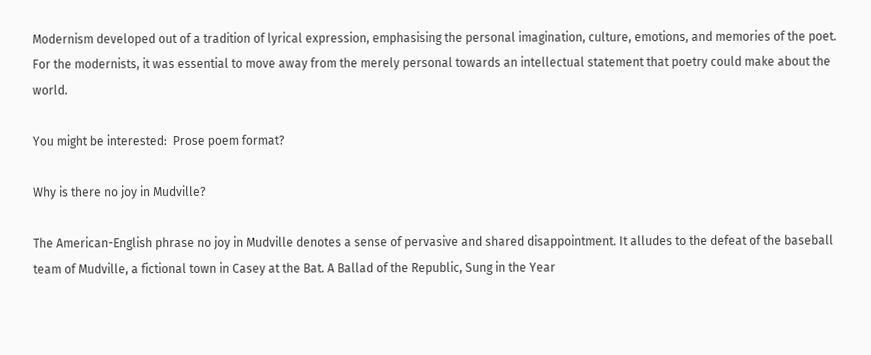Modernism developed out of a tradition of lyrical expression, emphasising the personal imagination, culture, emotions, and memories of the poet. For the modernists, it was essential to move away from the merely personal towards an intellectual statement that poetry could make about the world.

You might be interested:  Prose poem format?

Why is there no joy in Mudville?

The American-English phrase no joy in Mudville denotes a sense of pervasive and shared disappointment. It alludes to the defeat of the baseball team of Mudville, a fictional town in Casey at the Bat. A Ballad of the Republic, Sung in the Year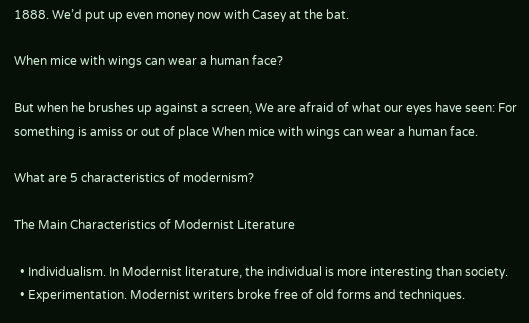1888. We’d put up even money now with Casey at the bat.

When mice with wings can wear a human face?

But when he brushes up against a screen, We are afraid of what our eyes have seen: For something is amiss or out of place When mice with wings can wear a human face.

What are 5 characteristics of modernism?

The Main Characteristics of Modernist Literature

  • Individualism. In Modernist literature, the individual is more interesting than society.
  • Experimentation. Modernist writers broke free of old forms and techniques.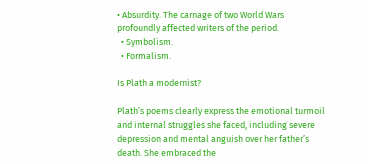• Absurdity. The carnage of two World Wars profoundly affected writers of the period.
  • Symbolism.
  • Formalism.

Is Plath a modernist?

Plath’s poems clearly express the emotional turmoil and internal struggles she faced, including severe depression and mental anguish over her father’s death. She embraced the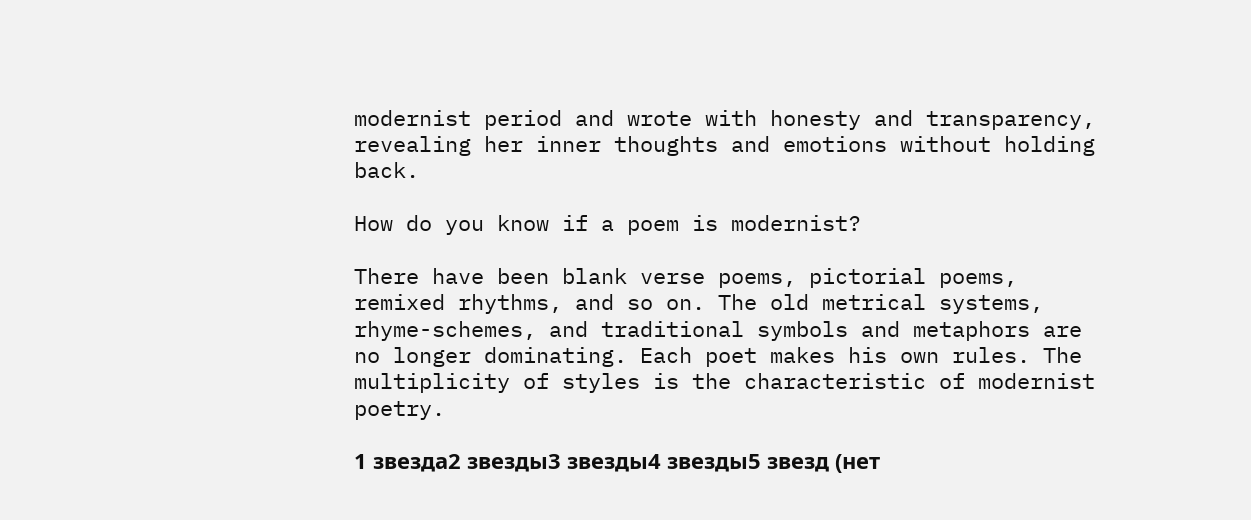modernist period and wrote with honesty and transparency, revealing her inner thoughts and emotions without holding back.

How do you know if a poem is modernist?

There have been blank verse poems, pictorial poems, remixed rhythms, and so on. The old metrical systems, rhyme-schemes, and traditional symbols and metaphors are no longer dominating. Each poet makes his own rules. The multiplicity of styles is the characteristic of modernist poetry.

1 звезда2 звезды3 звезды4 звезды5 звезд (нет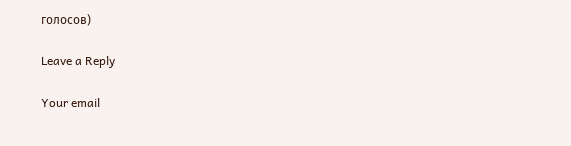голосов)

Leave a Reply

Your email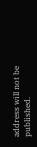address will not be published.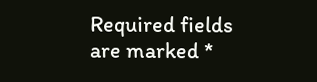Required fields are marked *